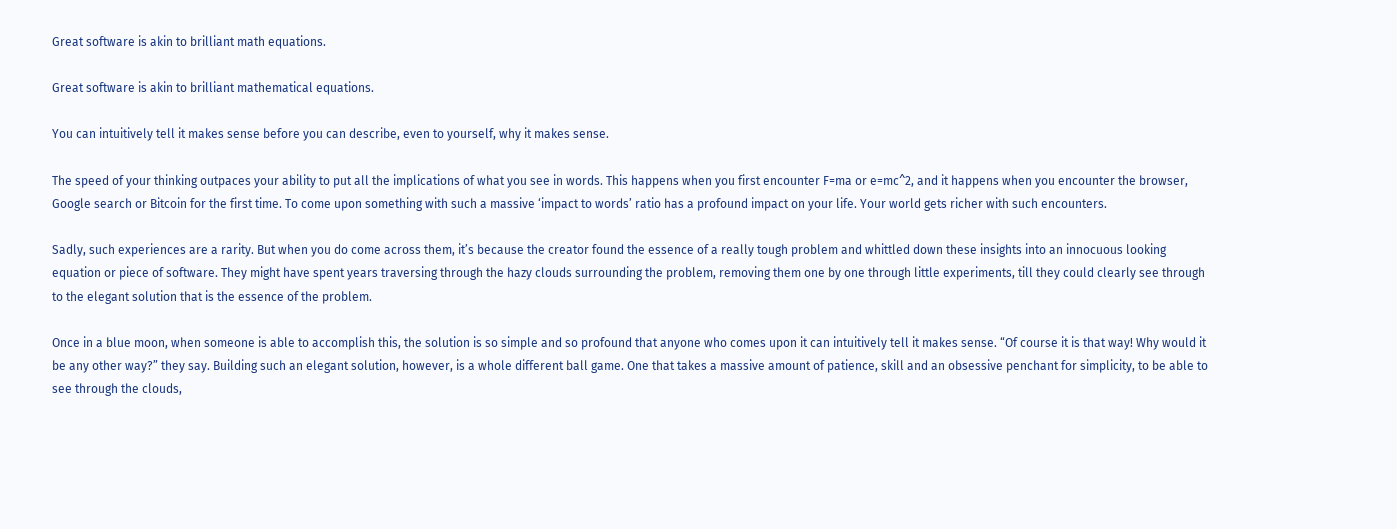Great software is akin to brilliant math equations.

Great software is akin to brilliant mathematical equations.

You can intuitively tell it makes sense before you can describe, even to yourself, why it makes sense.

The speed of your thinking outpaces your ability to put all the implications of what you see in words. This happens when you first encounter F=ma or e=mc^2, and it happens when you encounter the browser, Google search or Bitcoin for the first time. To come upon something with such a massive ‘impact to words’ ratio has a profound impact on your life. Your world gets richer with such encounters.

Sadly, such experiences are a rarity. But when you do come across them, it’s because the creator found the essence of a really tough problem and whittled down these insights into an innocuous looking equation or piece of software. They might have spent years traversing through the hazy clouds surrounding the problem, removing them one by one through little experiments, till they could clearly see through to the elegant solution that is the essence of the problem.

Once in a blue moon, when someone is able to accomplish this, the solution is so simple and so profound that anyone who comes upon it can intuitively tell it makes sense. “Of course it is that way! Why would it be any other way?” they say. Building such an elegant solution, however, is a whole different ball game. One that takes a massive amount of patience, skill and an obsessive penchant for simplicity, to be able to see through the clouds,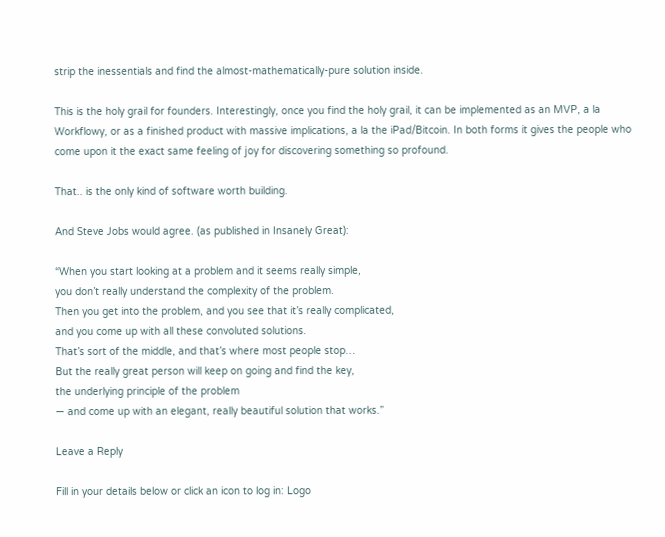strip the inessentials and find the almost-mathematically-pure solution inside.

This is the holy grail for founders. Interestingly, once you find the holy grail, it can be implemented as an MVP, a la Workflowy, or as a finished product with massive implications, a la the iPad/Bitcoin. In both forms it gives the people who come upon it the exact same feeling of joy for discovering something so profound.

That.. is the only kind of software worth building.

And Steve Jobs would agree. (as published in Insanely Great):

“When you start looking at a problem and it seems really simple,
you don’t really understand the complexity of the problem.
Then you get into the problem, and you see that it’s really complicated,
and you come up with all these convoluted solutions.
That’s sort of the middle, and that’s where most people stop…
But the really great person will keep on going and find the key,
the underlying principle of the problem
— and come up with an elegant, really beautiful solution that works.”

Leave a Reply

Fill in your details below or click an icon to log in: Logo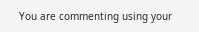You are commenting using your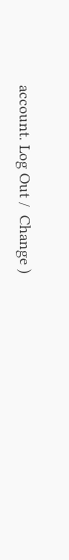account. Log Out /  Change )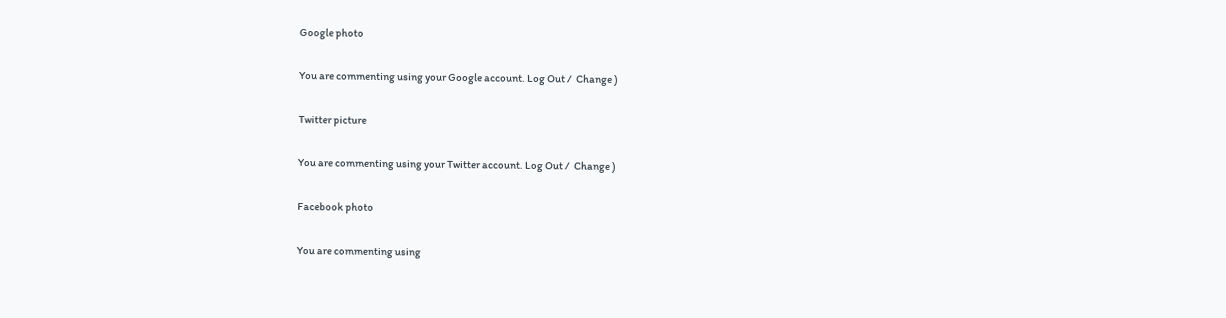Google photo

You are commenting using your Google account. Log Out /  Change )

Twitter picture

You are commenting using your Twitter account. Log Out /  Change )

Facebook photo

You are commenting using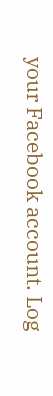your Facebook account. Log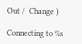Out /  Change )

Connecting to %s